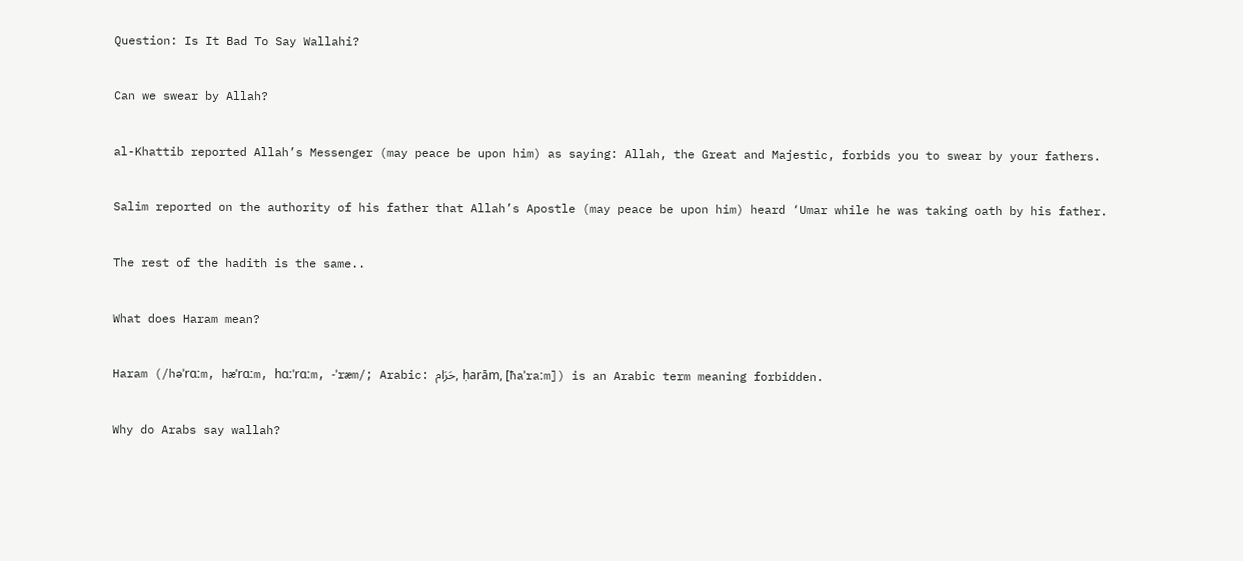Question: Is It Bad To Say Wallahi?

Can we swear by Allah?

al-Khattib reported Allah’s Messenger (may peace be upon him) as saying: Allah, the Great and Majestic, forbids you to swear by your fathers.

Salim reported on the authority of his father that Allah’s Apostle (may peace be upon him) heard ‘Umar while he was taking oath by his father.

The rest of the hadith is the same..

What does Haram mean?

Haram (/həˈrɑːm, hæˈrɑːm, hɑːˈrɑːm, -ˈræm/; Arabic: حَرَام, ḥarām, [ħaˈraːm]) is an Arabic term meaning forbidden.

Why do Arabs say wallah?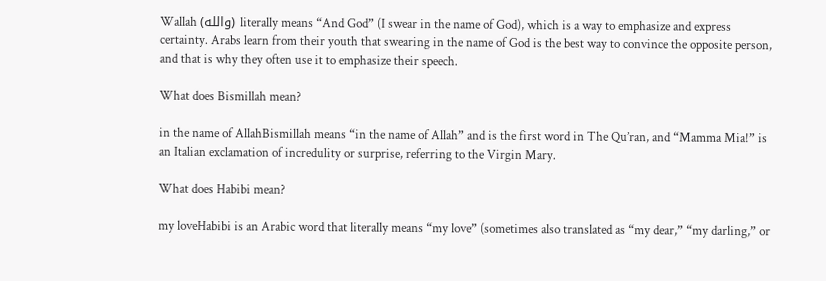Wallah (والله) literally means “And God” (I swear in the name of God), which is a way to emphasize and express certainty. Arabs learn from their youth that swearing in the name of God is the best way to convince the opposite person, and that is why they often use it to emphasize their speech.

What does Bismillah mean?

in the name of AllahBismillah means “in the name of Allah” and is the first word in The Qu’ran, and “Mamma Mia!” is an Italian exclamation of incredulity or surprise, referring to the Virgin Mary.

What does Habibi mean?

my loveHabibi is an Arabic word that literally means “my love” (sometimes also translated as “my dear,” “my darling,” or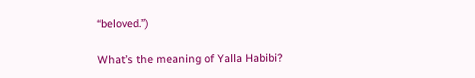“beloved.”)

What’s the meaning of Yalla Habibi?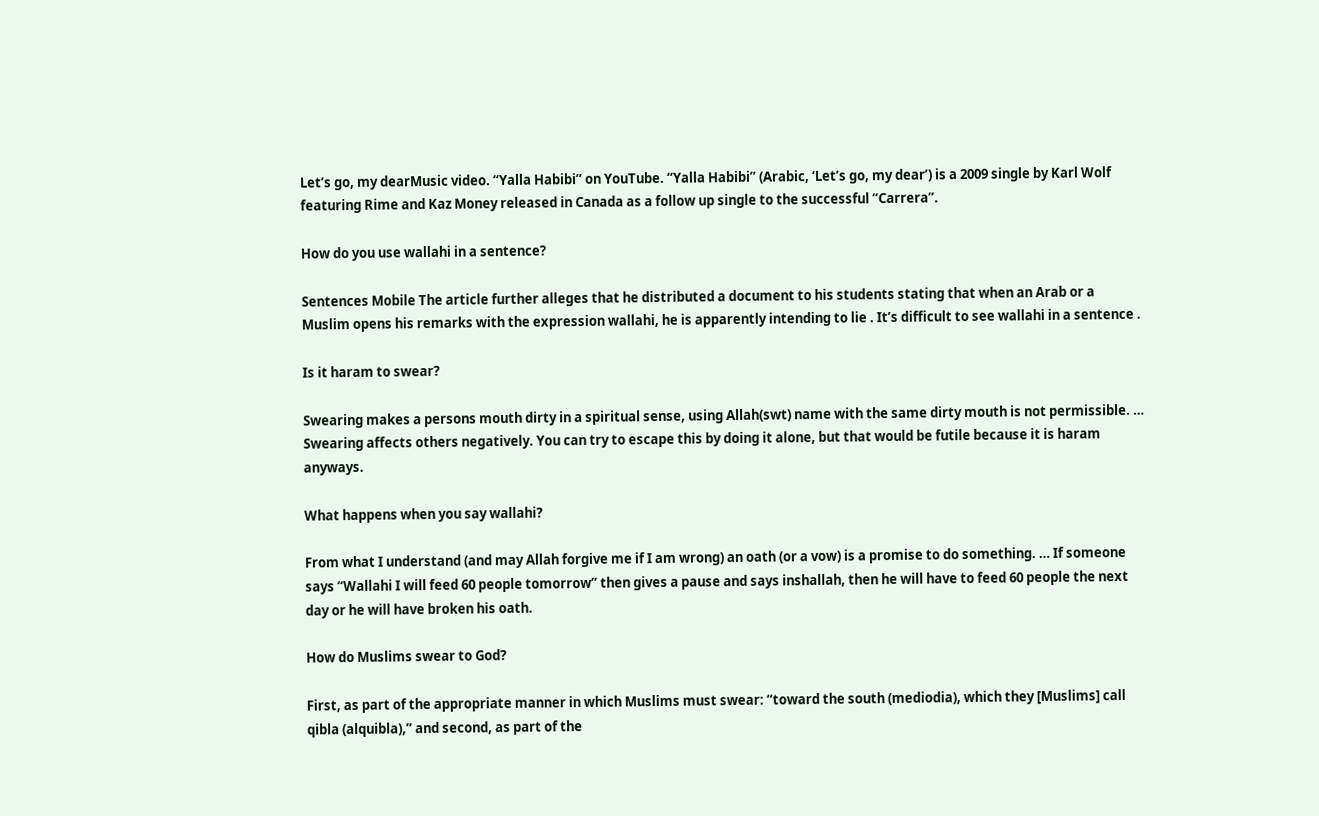Let’s go, my dearMusic video. “Yalla Habibi” on YouTube. “Yalla Habibi” (Arabic, ‘Let’s go, my dear’) is a 2009 single by Karl Wolf featuring Rime and Kaz Money released in Canada as a follow up single to the successful “Carrera”.

How do you use wallahi in a sentence?

Sentences Mobile The article further alleges that he distributed a document to his students stating that when an Arab or a Muslim opens his remarks with the expression wallahi, he is apparently intending to lie . It’s difficult to see wallahi in a sentence .

Is it haram to swear?

Swearing makes a persons mouth dirty in a spiritual sense, using Allah(swt) name with the same dirty mouth is not permissible. … Swearing affects others negatively. You can try to escape this by doing it alone, but that would be futile because it is haram anyways.

What happens when you say wallahi?

From what I understand (and may Allah forgive me if I am wrong) an oath (or a vow) is a promise to do something. … If someone says “Wallahi I will feed 60 people tomorrow” then gives a pause and says inshallah, then he will have to feed 60 people the next day or he will have broken his oath.

How do Muslims swear to God?

First, as part of the appropriate manner in which Muslims must swear: “toward the south (mediodia), which they [Muslims] call qibla (alquibla),” and second, as part of the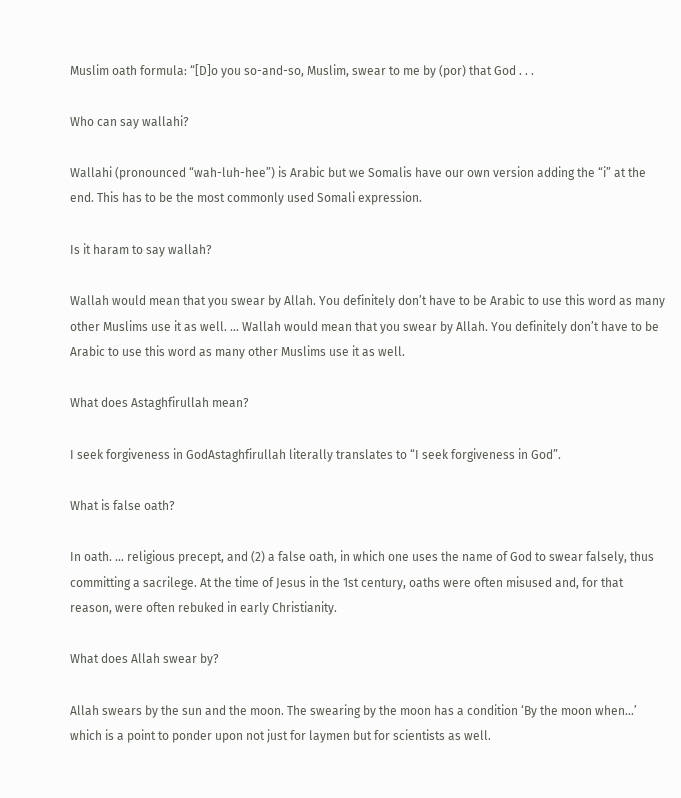Muslim oath formula: “[D]o you so-and-so, Muslim, swear to me by (por) that God . . .

Who can say wallahi?

Wallahi (pronounced “wah-luh-hee”) is Arabic but we Somalis have our own version adding the “i” at the end. This has to be the most commonly used Somali expression.

Is it haram to say wallah?

Wallah would mean that you swear by Allah. You definitely don’t have to be Arabic to use this word as many other Muslims use it as well. … Wallah would mean that you swear by Allah. You definitely don’t have to be Arabic to use this word as many other Muslims use it as well.

What does Astaghfirullah mean?

I seek forgiveness in GodAstaghfirullah literally translates to “I seek forgiveness in God”.

What is false oath?

In oath. … religious precept, and (2) a false oath, in which one uses the name of God to swear falsely, thus committing a sacrilege. At the time of Jesus in the 1st century, oaths were often misused and, for that reason, were often rebuked in early Christianity.

What does Allah swear by?

Allah swears by the sun and the moon. The swearing by the moon has a condition ‘By the moon when…’ which is a point to ponder upon not just for laymen but for scientists as well.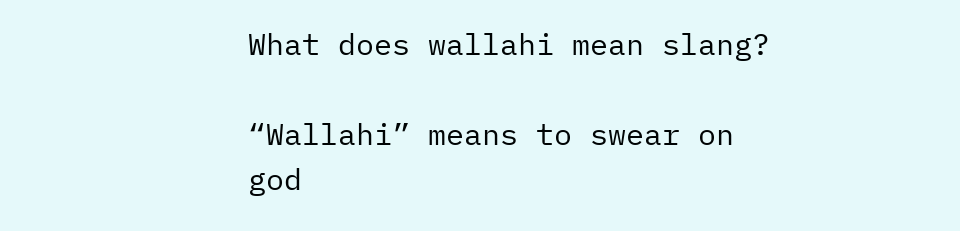What does wallahi mean slang?

“Wallahi” means to swear on god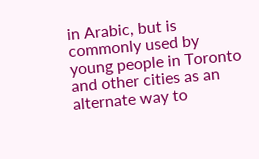in Arabic, but is commonly used by young people in Toronto and other cities as an alternate way to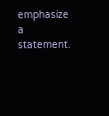emphasize a statement.